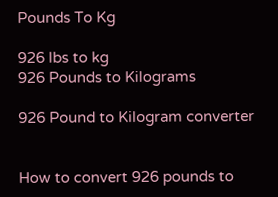Pounds To Kg

926 lbs to kg
926 Pounds to Kilograms

926 Pound to Kilogram converter


How to convert 926 pounds to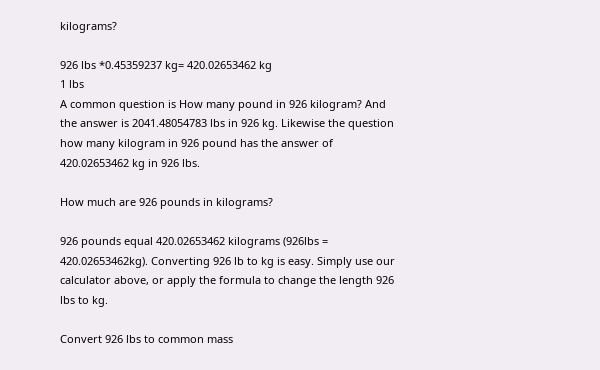kilograms?

926 lbs *0.45359237 kg= 420.02653462 kg
1 lbs
A common question is How many pound in 926 kilogram? And the answer is 2041.48054783 lbs in 926 kg. Likewise the question how many kilogram in 926 pound has the answer of 420.02653462 kg in 926 lbs.

How much are 926 pounds in kilograms?

926 pounds equal 420.02653462 kilograms (926lbs = 420.02653462kg). Converting 926 lb to kg is easy. Simply use our calculator above, or apply the formula to change the length 926 lbs to kg.

Convert 926 lbs to common mass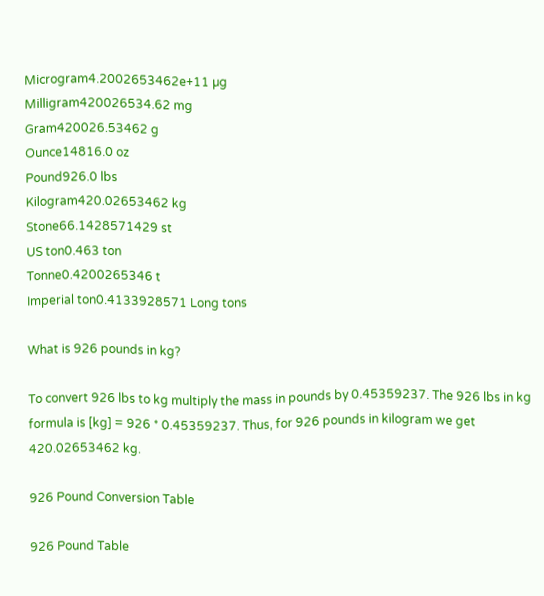Microgram4.2002653462e+11 µg
Milligram420026534.62 mg
Gram420026.53462 g
Ounce14816.0 oz
Pound926.0 lbs
Kilogram420.02653462 kg
Stone66.1428571429 st
US ton0.463 ton
Tonne0.4200265346 t
Imperial ton0.4133928571 Long tons

What is 926 pounds in kg?

To convert 926 lbs to kg multiply the mass in pounds by 0.45359237. The 926 lbs in kg formula is [kg] = 926 * 0.45359237. Thus, for 926 pounds in kilogram we get 420.02653462 kg.

926 Pound Conversion Table

926 Pound Table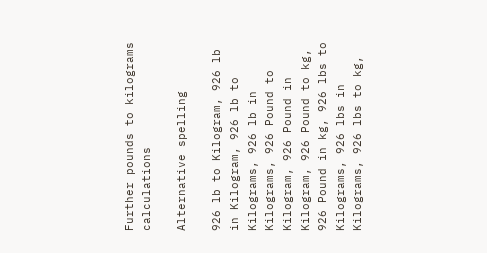Further pounds to kilograms calculations

Alternative spelling

926 lb to Kilogram, 926 lb in Kilogram, 926 lb to Kilograms, 926 lb in Kilograms, 926 Pound to Kilogram, 926 Pound in Kilogram, 926 Pound to kg, 926 Pound in kg, 926 lbs to Kilograms, 926 lbs in Kilograms, 926 lbs to kg,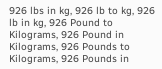926 lbs in kg, 926 lb to kg, 926 lb in kg, 926 Pound to Kilograms, 926 Pound in Kilograms, 926 Pounds to Kilograms, 926 Pounds in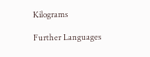Kilograms

Further Languages